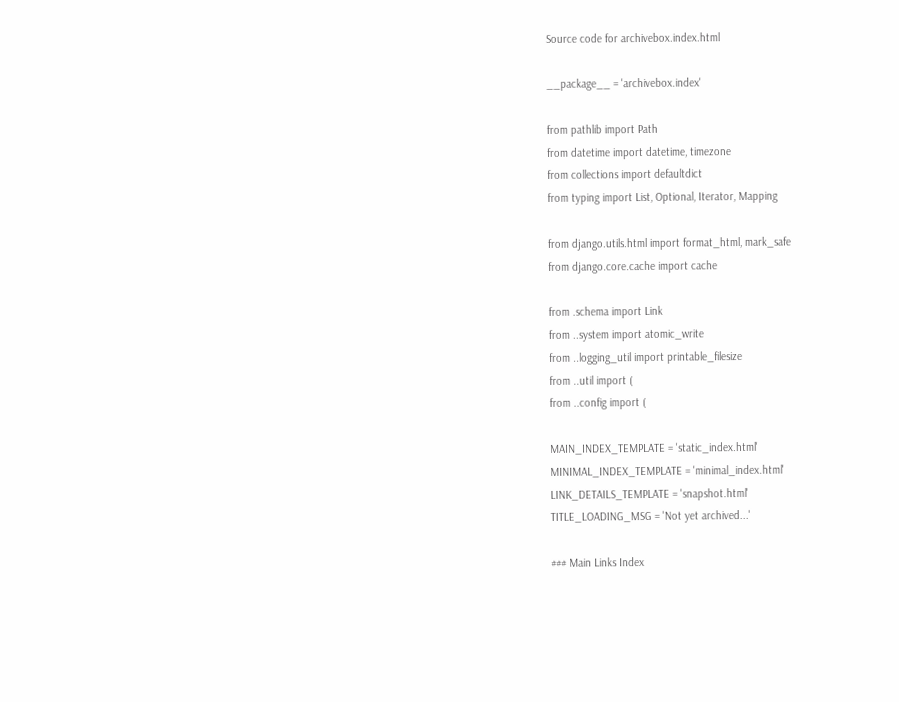Source code for archivebox.index.html

__package__ = 'archivebox.index'

from pathlib import Path
from datetime import datetime, timezone
from collections import defaultdict
from typing import List, Optional, Iterator, Mapping

from django.utils.html import format_html, mark_safe
from django.core.cache import cache

from .schema import Link
from ..system import atomic_write
from ..logging_util import printable_filesize
from ..util import (
from ..config import (

MAIN_INDEX_TEMPLATE = 'static_index.html'
MINIMAL_INDEX_TEMPLATE = 'minimal_index.html'
LINK_DETAILS_TEMPLATE = 'snapshot.html'
TITLE_LOADING_MSG = 'Not yet archived...'

### Main Links Index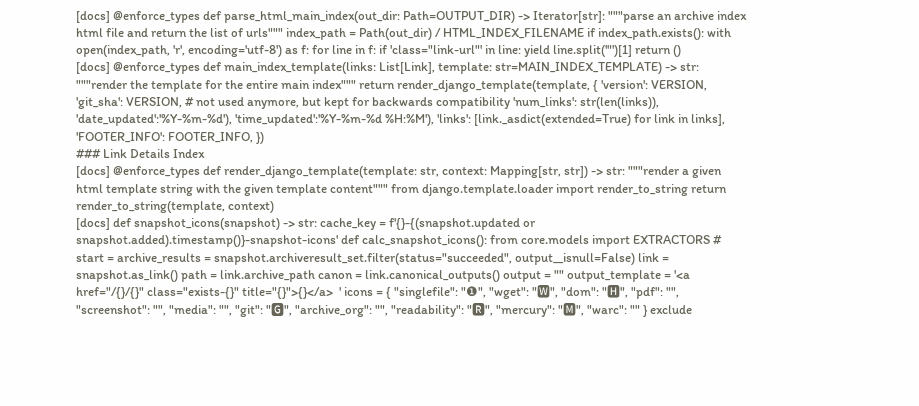[docs] @enforce_types def parse_html_main_index(out_dir: Path=OUTPUT_DIR) -> Iterator[str]: """parse an archive index html file and return the list of urls""" index_path = Path(out_dir) / HTML_INDEX_FILENAME if index_path.exists(): with open(index_path, 'r', encoding='utf-8') as f: for line in f: if 'class="link-url"' in line: yield line.split('"')[1] return ()
[docs] @enforce_types def main_index_template(links: List[Link], template: str=MAIN_INDEX_TEMPLATE) -> str: """render the template for the entire main index""" return render_django_template(template, { 'version': VERSION, 'git_sha': VERSION, # not used anymore, but kept for backwards compatibility 'num_links': str(len(links)), 'date_updated':'%Y-%m-%d'), 'time_updated':'%Y-%m-%d %H:%M'), 'links': [link._asdict(extended=True) for link in links], 'FOOTER_INFO': FOOTER_INFO, })
### Link Details Index
[docs] @enforce_types def render_django_template(template: str, context: Mapping[str, str]) -> str: """render a given html template string with the given template content""" from django.template.loader import render_to_string return render_to_string(template, context)
[docs] def snapshot_icons(snapshot) -> str: cache_key = f'{}-{(snapshot.updated or snapshot.added).timestamp()}-snapshot-icons' def calc_snapshot_icons(): from core.models import EXTRACTORS # start = archive_results = snapshot.archiveresult_set.filter(status="succeeded", output__isnull=False) link = snapshot.as_link() path = link.archive_path canon = link.canonical_outputs() output = "" output_template = '<a href="/{}/{}" class="exists-{}" title="{}">{}</a>  ' icons = { "singlefile": "❶", "wget": "🆆", "dom": "🅷", "pdf": "", "screenshot": "", "media": "", "git": "🅶", "archive_org": "", "readability": "🆁", "mercury": "🅼", "warc": "" } exclude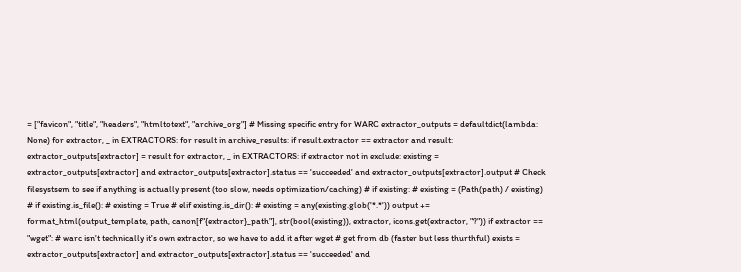= ["favicon", "title", "headers", "htmltotext", "archive_org"] # Missing specific entry for WARC extractor_outputs = defaultdict(lambda: None) for extractor, _ in EXTRACTORS: for result in archive_results: if result.extractor == extractor and result: extractor_outputs[extractor] = result for extractor, _ in EXTRACTORS: if extractor not in exclude: existing = extractor_outputs[extractor] and extractor_outputs[extractor].status == 'succeeded' and extractor_outputs[extractor].output # Check filesystsem to see if anything is actually present (too slow, needs optimization/caching) # if existing: # existing = (Path(path) / existing) # if existing.is_file(): # existing = True # elif existing.is_dir(): # existing = any(existing.glob('*.*')) output += format_html(output_template, path, canon[f"{extractor}_path"], str(bool(existing)), extractor, icons.get(extractor, "?")) if extractor == "wget": # warc isn't technically it's own extractor, so we have to add it after wget # get from db (faster but less thurthful) exists = extractor_outputs[extractor] and extractor_outputs[extractor].status == 'succeeded' and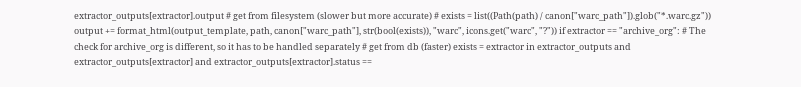extractor_outputs[extractor].output # get from filesystem (slower but more accurate) # exists = list((Path(path) / canon["warc_path"]).glob("*.warc.gz")) output += format_html(output_template, path, canon["warc_path"], str(bool(exists)), "warc", icons.get("warc", "?")) if extractor == "archive_org": # The check for archive_org is different, so it has to be handled separately # get from db (faster) exists = extractor in extractor_outputs and extractor_outputs[extractor] and extractor_outputs[extractor].status ==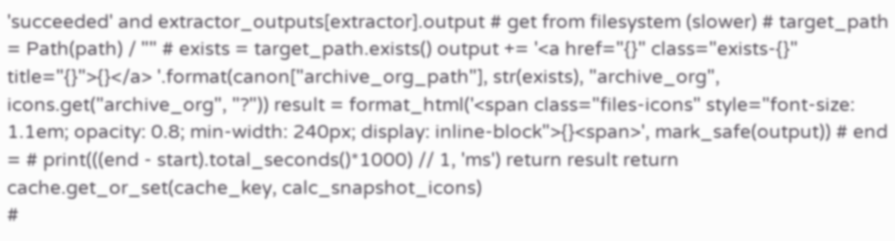'succeeded' and extractor_outputs[extractor].output # get from filesystem (slower) # target_path = Path(path) / "" # exists = target_path.exists() output += '<a href="{}" class="exists-{}" title="{}">{}</a> '.format(canon["archive_org_path"], str(exists), "archive_org", icons.get("archive_org", "?")) result = format_html('<span class="files-icons" style="font-size: 1.1em; opacity: 0.8; min-width: 240px; display: inline-block">{}<span>', mark_safe(output)) # end = # print(((end - start).total_seconds()*1000) // 1, 'ms') return result return cache.get_or_set(cache_key, calc_snapshot_icons)
#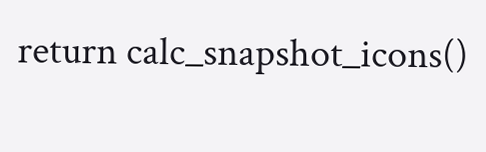return calc_snapshot_icons()